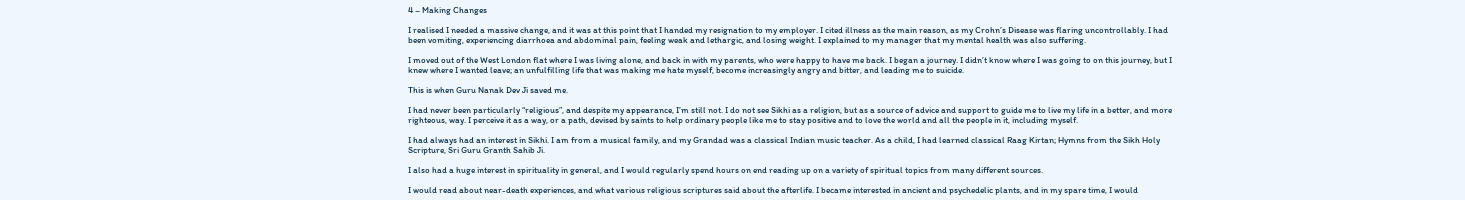4 – Making Changes

I realised I needed a massive change, and it was at this point that I handed my resignation to my employer. I cited illness as the main reason, as my Crohn’s Disease was flaring uncontrollably. I had been vomiting, experiencing diarrhoea and abdominal pain, feeling weak and lethargic, and losing weight. I explained to my manager that my mental health was also suffering.

I moved out of the West London flat where I was living alone, and back in with my parents, who were happy to have me back. I began a journey. I didn’t know where I was going to on this journey, but I knew where I wanted leave; an unfulfilling life that was making me hate myself, become increasingly angry and bitter, and leading me to suicide.

This is when Guru Nanak Dev Ji saved me.

I had never been particularly “religious”, and despite my appearance, I’m still not. I do not see Sikhi as a religion, but as a source of advice and support to guide me to live my life in a better, and more righteous, way. I perceive it as a way, or a path, devised by saints to help ordinary people like me to stay positive and to love the world and all the people in it, including myself.

I had always had an interest in Sikhi. I am from a musical family, and my Grandad was a classical Indian music teacher. As a child, I had learned classical Raag Kirtan; Hymns from the Sikh Holy Scripture, Sri Guru Granth Sahib Ji.

I also had a huge interest in spirituality in general, and I would regularly spend hours on end reading up on a variety of spiritual topics from many different sources.

I would read about near-death experiences, and what various religious scriptures said about the afterlife. I became interested in ancient and psychedelic plants, and in my spare time, I would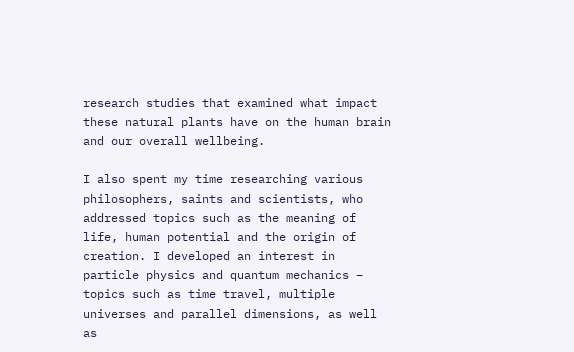research studies that examined what impact these natural plants have on the human brain and our overall wellbeing.

I also spent my time researching various philosophers, saints and scientists, who addressed topics such as the meaning of life, human potential and the origin of creation. I developed an interest in particle physics and quantum mechanics – topics such as time travel, multiple universes and parallel dimensions, as well as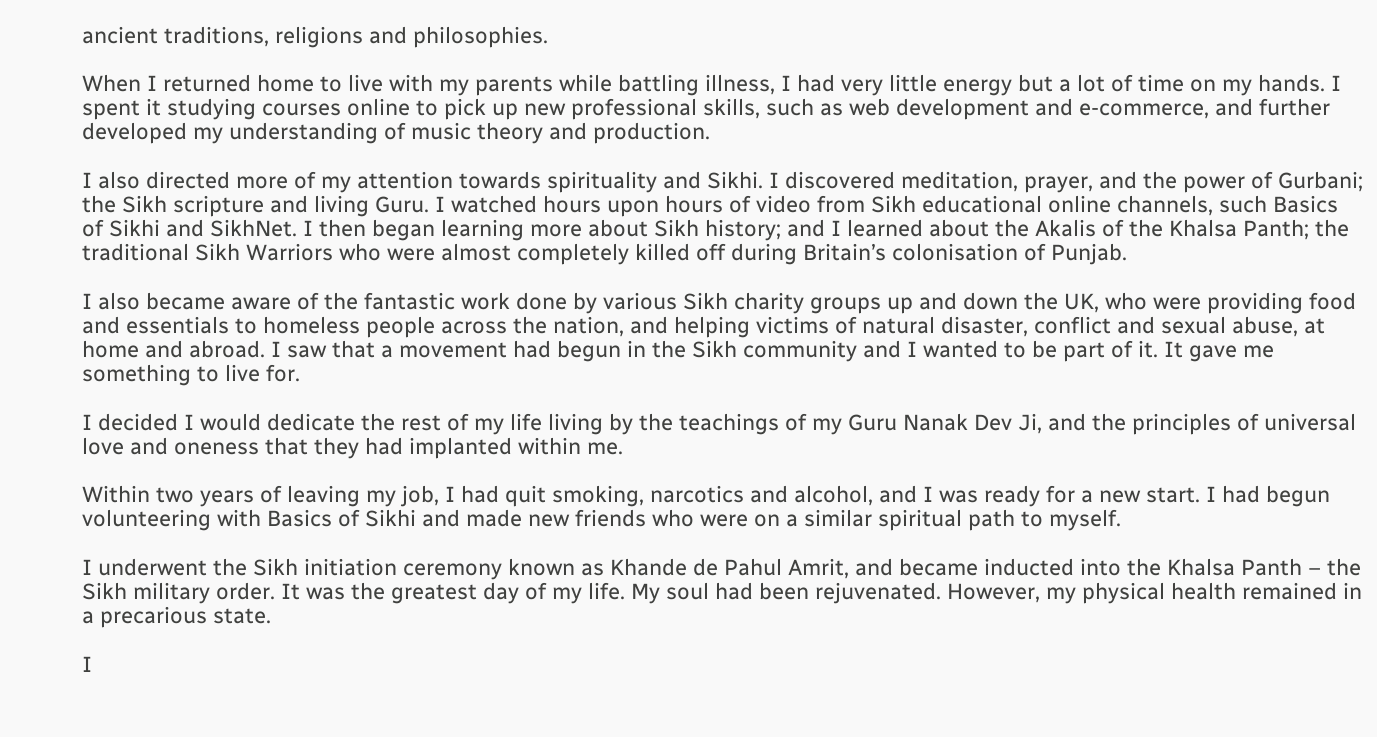ancient traditions, religions and philosophies.

When I returned home to live with my parents while battling illness, I had very little energy but a lot of time on my hands. I spent it studying courses online to pick up new professional skills, such as web development and e-commerce, and further developed my understanding of music theory and production.

I also directed more of my attention towards spirituality and Sikhi. I discovered meditation, prayer, and the power of Gurbani; the Sikh scripture and living Guru. I watched hours upon hours of video from Sikh educational online channels, such Basics of Sikhi and SikhNet. I then began learning more about Sikh history; and I learned about the Akalis of the Khalsa Panth; the traditional Sikh Warriors who were almost completely killed off during Britain’s colonisation of Punjab.

I also became aware of the fantastic work done by various Sikh charity groups up and down the UK, who were providing food and essentials to homeless people across the nation, and helping victims of natural disaster, conflict and sexual abuse, at home and abroad. I saw that a movement had begun in the Sikh community and I wanted to be part of it. It gave me something to live for.

I decided I would dedicate the rest of my life living by the teachings of my Guru Nanak Dev Ji, and the principles of universal love and oneness that they had implanted within me.

Within two years of leaving my job, I had quit smoking, narcotics and alcohol, and I was ready for a new start. I had begun volunteering with Basics of Sikhi and made new friends who were on a similar spiritual path to myself.

I underwent the Sikh initiation ceremony known as Khande de Pahul Amrit, and became inducted into the Khalsa Panth – the Sikh military order. It was the greatest day of my life. My soul had been rejuvenated. However, my physical health remained in a precarious state.

I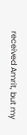received Amrit, but my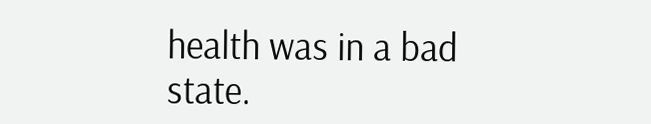health was in a bad state.